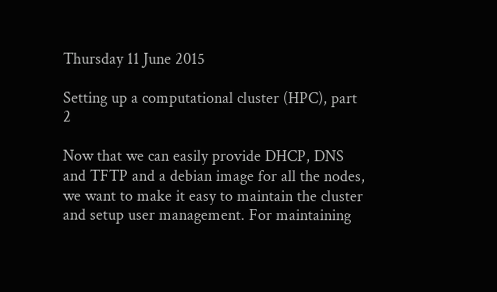Thursday 11 June 2015

Setting up a computational cluster (HPC), part 2

Now that we can easily provide DHCP, DNS and TFTP and a debian image for all the nodes, we want to make it easy to maintain the cluster and setup user management. For maintaining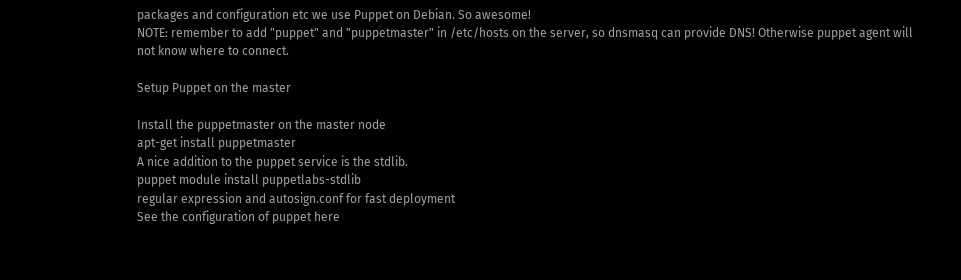packages and configuration etc we use Puppet on Debian. So awesome!
NOTE: remember to add "puppet" and "puppetmaster" in /etc/hosts on the server, so dnsmasq can provide DNS! Otherwise puppet agent will not know where to connect.

Setup Puppet on the master

Install the puppetmaster on the master node
apt-get install puppetmaster
A nice addition to the puppet service is the stdlib.
puppet module install puppetlabs-stdlib
regular expression and autosign.conf for fast deployment
See the configuration of puppet here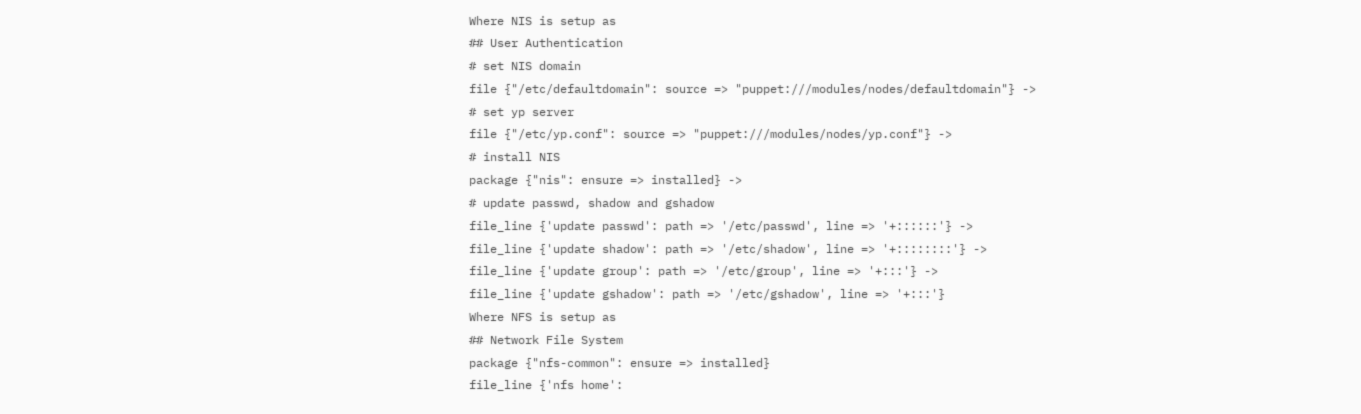Where NIS is setup as
## User Authentication
# set NIS domain
file {"/etc/defaultdomain": source => "puppet:///modules/nodes/defaultdomain"} ->
# set yp server
file {"/etc/yp.conf": source => "puppet:///modules/nodes/yp.conf"} ->
# install NIS
package {"nis": ensure => installed} ->
# update passwd, shadow and gshadow
file_line {'update passwd': path => '/etc/passwd', line => '+::::::'} ->
file_line {'update shadow': path => '/etc/shadow', line => '+::::::::'} ->
file_line {'update group': path => '/etc/group', line => '+:::'} ->
file_line {'update gshadow': path => '/etc/gshadow', line => '+:::'}
Where NFS is setup as
## Network File System
package {"nfs-common": ensure => installed}
file_line {'nfs home':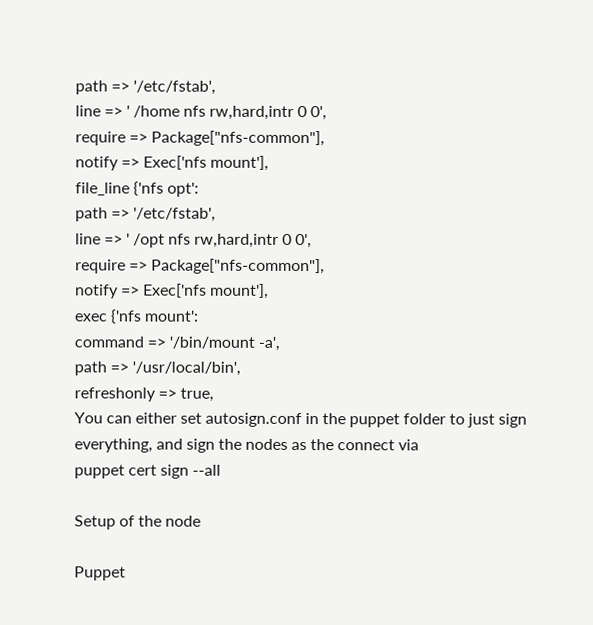path => '/etc/fstab',
line => ' /home nfs rw,hard,intr 0 0',
require => Package["nfs-common"],
notify => Exec['nfs mount'],
file_line {'nfs opt':
path => '/etc/fstab',
line => ' /opt nfs rw,hard,intr 0 0',
require => Package["nfs-common"],
notify => Exec['nfs mount'],
exec {'nfs mount':
command => '/bin/mount -a',
path => '/usr/local/bin',
refreshonly => true,
You can either set autosign.conf in the puppet folder to just sign everything, and sign the nodes as the connect via
puppet cert sign --all

Setup of the node

Puppet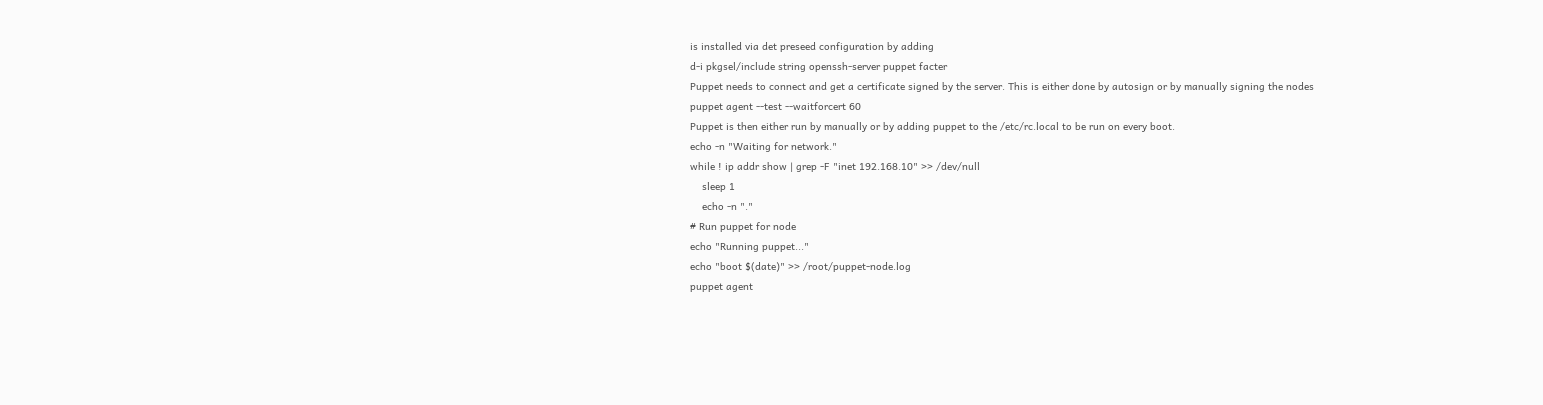is installed via det preseed configuration by adding
d-i pkgsel/include string openssh-server puppet facter
Puppet needs to connect and get a certificate signed by the server. This is either done by autosign or by manually signing the nodes
puppet agent --test --waitforcert 60
Puppet is then either run by manually or by adding puppet to the /etc/rc.local to be run on every boot.
echo -n "Waiting for network."
while ! ip addr show | grep -F "inet 192.168.10" >> /dev/null
    sleep 1
    echo -n "."
# Run puppet for node
echo "Running puppet..."
echo "boot $(date)" >> /root/puppet-node.log
puppet agent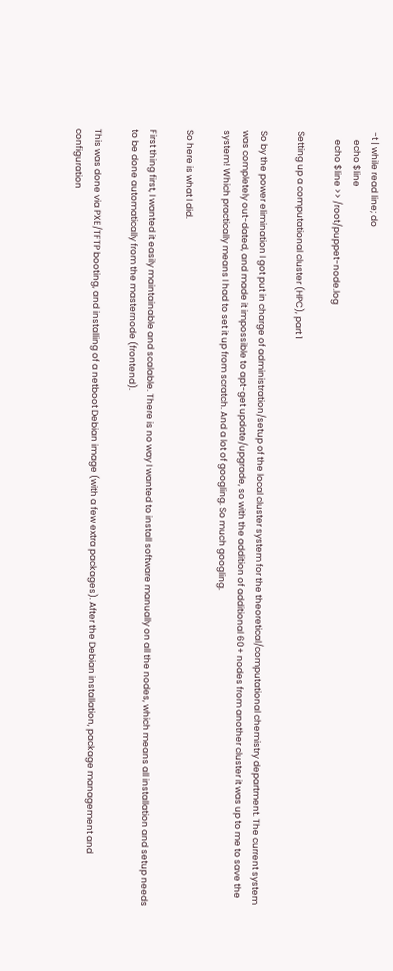-t | while read line; do
    echo $line
    echo $line >> /root/puppet-node.log

Setting up a computational cluster (HPC), part 1

So by the power elimination I got put in charge of administration/setup of the local cluster system for the theoretical/computational chemistry department. The current system was completely out-dated, and made it impossible to apt-get update/upgrade, so with the addition of additional 60+ nodes from another cluster it was up to me to save the system! Which practically means I had to set it up from scratch. And a lot of googling. So much googling.

So here is what I did.

First thing first, I wanted it easily maintainable and scalable. There is no way I wanted to install software manually on all the nodes, which means all installation and setup needs to be done automatically from the masternode (frontend).

This was done via PXE/TFTP booting, and installing of a netboot Debian image (with a few extra packages). After the Debian installation, package management and configuration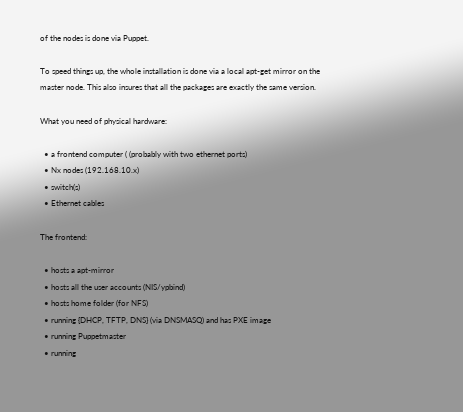of the nodes is done via Puppet.

To speed things up, the whole installation is done via a local apt-get mirror on the master node. This also insures that all the packages are exactly the same version.

What you need of physical hardware:

  • a frontend computer ( (probably with two ethernet ports)
  • Nx nodes (192.168.10.x)
  • switch(s)
  • Ethernet cables

The frontend:

  • hosts a apt-mirror
  • hosts all the user accounts (NIS/ypbind)
  • hosts home folder (for NFS)
  • running {DHCP, TFTP, DNS} (via DNSMASQ) and has PXE image
  • running Puppetmaster
  • running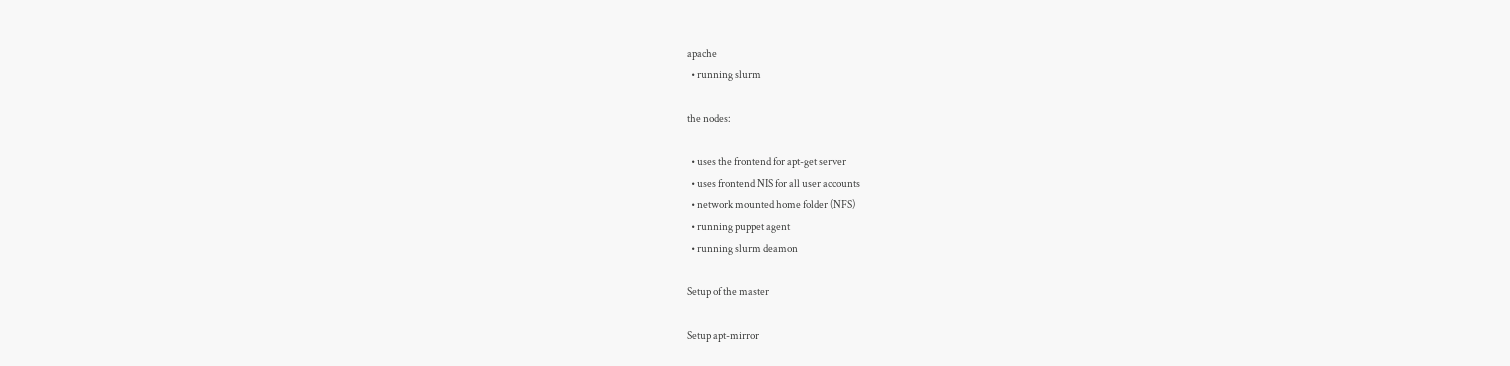apache
  • running slurm

the nodes:

  • uses the frontend for apt-get server
  • uses frontend NIS for all user accounts
  • network mounted home folder (NFS)
  • running puppet agent
  • running slurm deamon

Setup of the master

Setup apt-mirror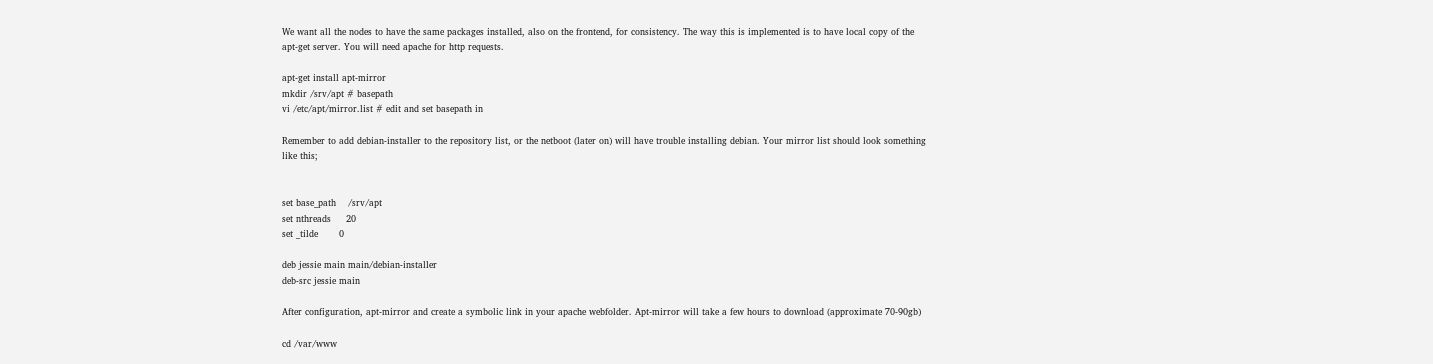We want all the nodes to have the same packages installed, also on the frontend, for consistency. The way this is implemented is to have local copy of the apt-get server. You will need apache for http requests.

apt-get install apt-mirror
mkdir /srv/apt # basepath
vi /etc/apt/mirror.list # edit and set basepath in

Remember to add debian-installer to the repository list, or the netboot (later on) will have trouble installing debian. Your mirror list should look something like this;


set base_path    /srv/apt
set nthreads     20
set _tilde       0

deb jessie main main/debian-installer
deb-src jessie main

After configuration, apt-mirror and create a symbolic link in your apache webfolder. Apt-mirror will take a few hours to download (approximate 70-90gb)

cd /var/www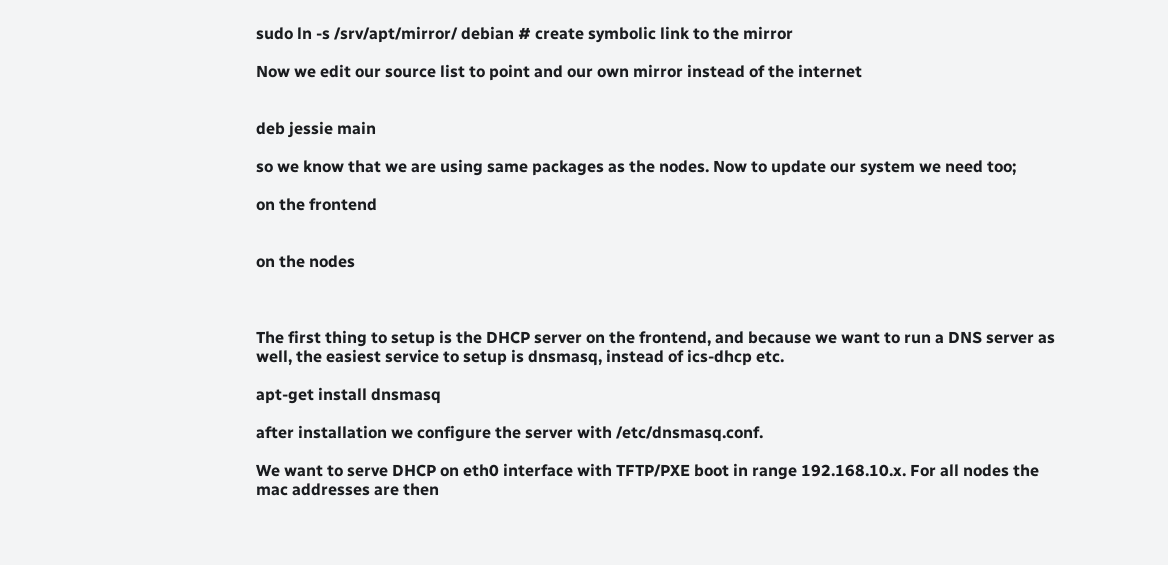sudo ln -s /srv/apt/mirror/ debian # create symbolic link to the mirror

Now we edit our source list to point and our own mirror instead of the internet


deb jessie main

so we know that we are using same packages as the nodes. Now to update our system we need too;

on the frontend


on the nodes



The first thing to setup is the DHCP server on the frontend, and because we want to run a DNS server as well, the easiest service to setup is dnsmasq, instead of ics-dhcp etc.

apt-get install dnsmasq

after installation we configure the server with /etc/dnsmasq.conf.

We want to serve DHCP on eth0 interface with TFTP/PXE boot in range 192.168.10.x. For all nodes the mac addresses are then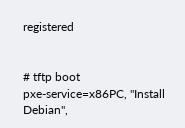registered


# tftp boot
pxe-service=x86PC, "Install Debian",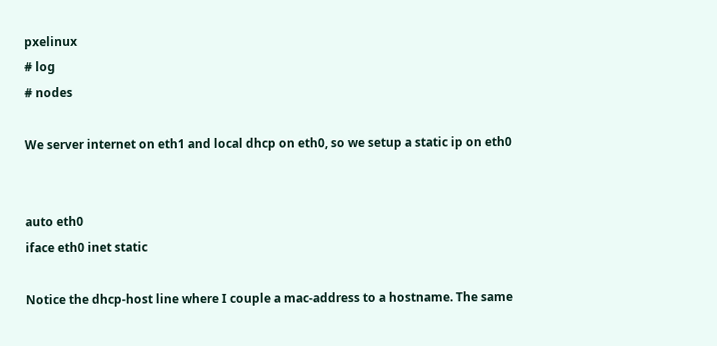pxelinux
# log
# nodes

We server internet on eth1 and local dhcp on eth0, so we setup a static ip on eth0


auto eth0
iface eth0 inet static

Notice the dhcp-host line where I couple a mac-address to a hostname. The same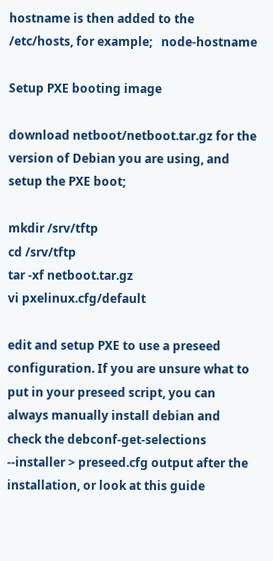hostname is then added to the /etc/hosts, for example;   node-hostname

Setup PXE booting image

download netboot/netboot.tar.gz for the version of Debian you are using, and setup the PXE boot;

mkdir /srv/tftp
cd /srv/tftp
tar -xf netboot.tar.gz
vi pxelinux.cfg/default

edit and setup PXE to use a preseed configuration. If you are unsure what to put in your preseed script, you can always manually install debian and check the debconf-get-selections --installer > preseed.cfg output after the installation, or look at this guide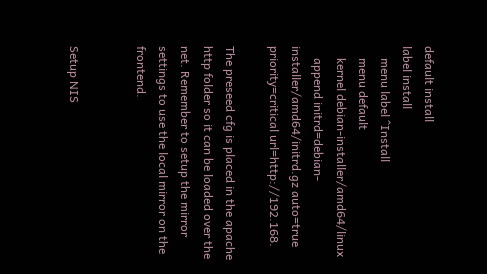default install
label install
    menu label ^Install
    menu default
    kernel debian-installer/amd64/linux
    append initrd=debian-installer/amd64/initrd.gz auto=true priority=critical url=http://192.168.

The preseed cfg is placed in the apache http folder so it can be loaded over the net. Remember to setup the mirror settings to use the local mirror on the frontend.


Setup NIS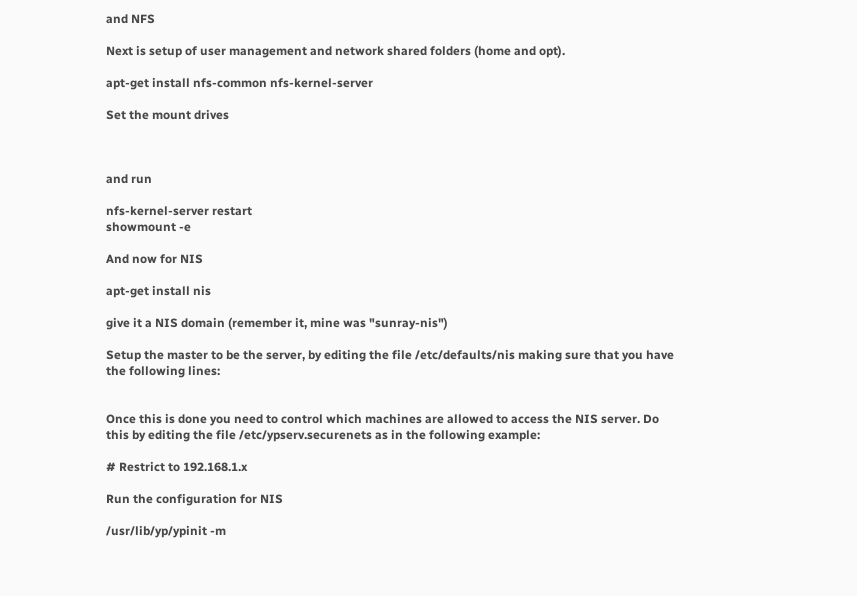and NFS

Next is setup of user management and network shared folders (home and opt).

apt-get install nfs-common nfs-kernel-server

Set the mount drives



and run

nfs-kernel-server restart
showmount -e

And now for NIS

apt-get install nis

give it a NIS domain (remember it, mine was "sunray-nis")

Setup the master to be the server, by editing the file /etc/defaults/nis making sure that you have the following lines:


Once this is done you need to control which machines are allowed to access the NIS server. Do this by editing the file /etc/ypserv.securenets as in the following example:

# Restrict to 192.168.1.x

Run the configuration for NIS

/usr/lib/yp/ypinit -m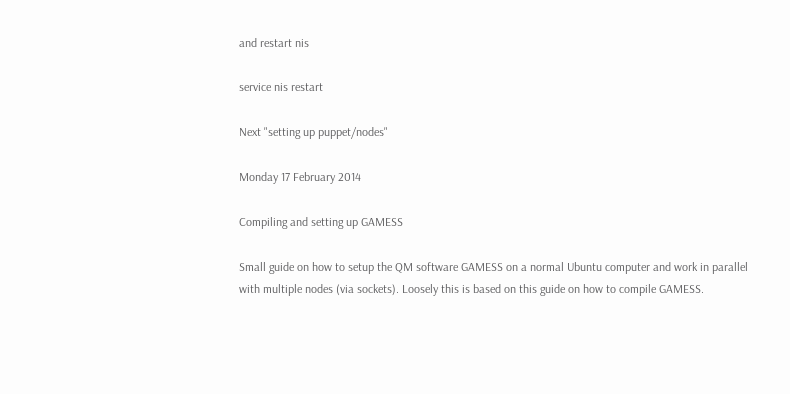and restart nis

service nis restart

Next "setting up puppet/nodes"

Monday 17 February 2014

Compiling and setting up GAMESS

Small guide on how to setup the QM software GAMESS on a normal Ubuntu computer and work in parallel with multiple nodes (via sockets). Loosely this is based on this guide on how to compile GAMESS.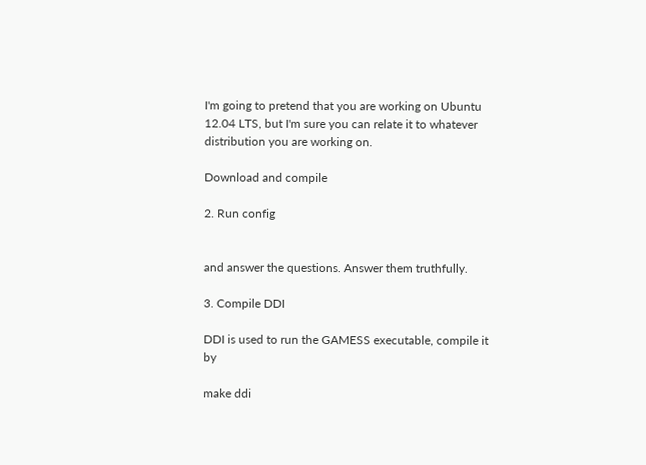I'm going to pretend that you are working on Ubuntu 12.04 LTS, but I'm sure you can relate it to whatever distribution you are working on.

Download and compile

2. Run config


and answer the questions. Answer them truthfully.

3. Compile DDI

DDI is used to run the GAMESS executable, compile it by

make ddi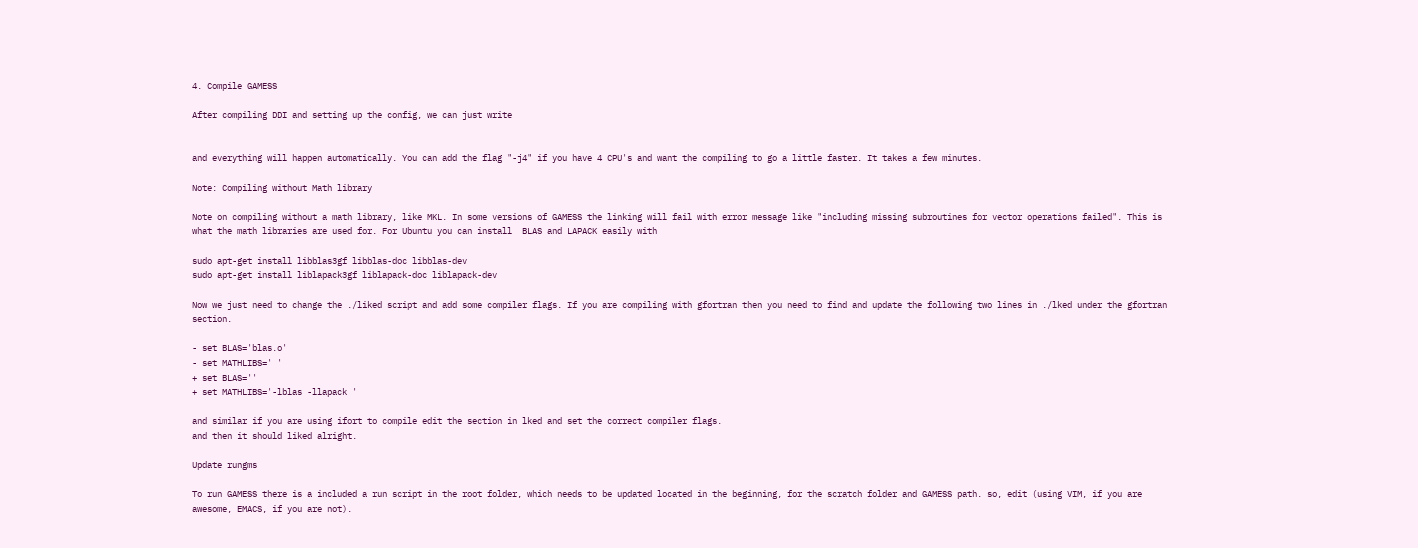4. Compile GAMESS

After compiling DDI and setting up the config, we can just write


and everything will happen automatically. You can add the flag "-j4" if you have 4 CPU's and want the compiling to go a little faster. It takes a few minutes.

Note: Compiling without Math library

Note on compiling without a math library, like MKL. In some versions of GAMESS the linking will fail with error message like "including missing subroutines for vector operations failed". This is what the math libraries are used for. For Ubuntu you can install  BLAS and LAPACK easily with

sudo apt-get install libblas3gf libblas-doc libblas-dev
sudo apt-get install liblapack3gf liblapack-doc liblapack-dev

Now we just need to change the ./liked script and add some compiler flags. If you are compiling with gfortran then you need to find and update the following two lines in ./lked under the gfortran section.

- set BLAS='blas.o'
- set MATHLIBS=' '
+ set BLAS=''
+ set MATHLIBS='-lblas -llapack '

and similar if you are using ifort to compile edit the section in lked and set the correct compiler flags.
and then it should liked alright.

Update rungms

To run GAMESS there is a included a run script in the root folder, which needs to be updated located in the beginning, for the scratch folder and GAMESS path. so, edit (using VIM, if you are awesome, EMACS, if you are not).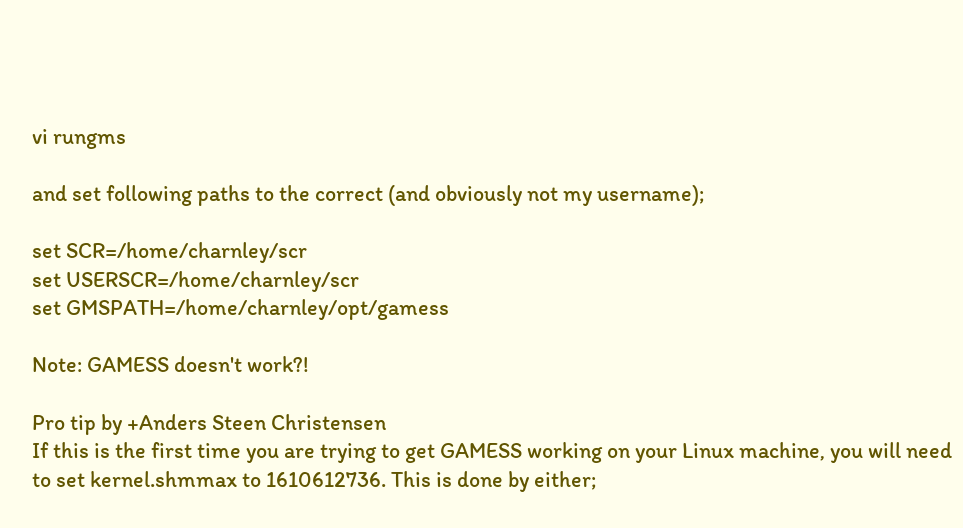vi rungms

and set following paths to the correct (and obviously not my username);

set SCR=/home/charnley/scr
set USERSCR=/home/charnley/scr
set GMSPATH=/home/charnley/opt/gamess

Note: GAMESS doesn't work?!

Pro tip by +Anders Steen Christensen
If this is the first time you are trying to get GAMESS working on your Linux machine, you will need to set kernel.shmmax to 1610612736. This is done by either;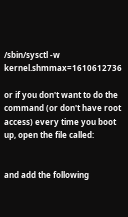/sbin/sysctl -w kernel.shmmax=1610612736

or if you don't want to do the command (or don't have root access) every time you boot up, open the file called:


and add the following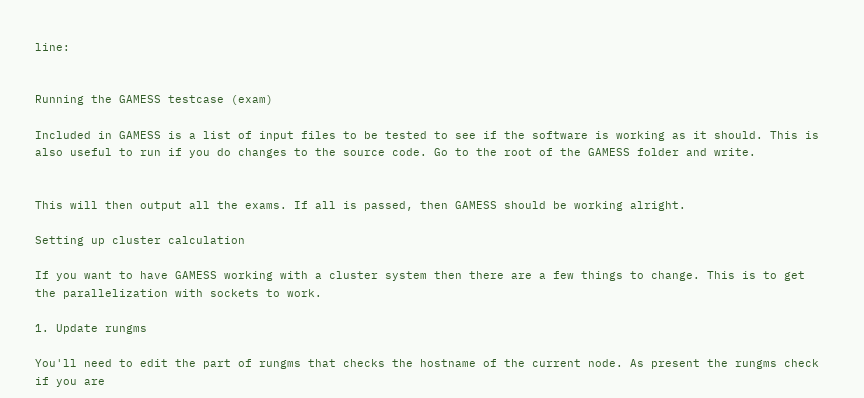line:


Running the GAMESS testcase (exam)

Included in GAMESS is a list of input files to be tested to see if the software is working as it should. This is also useful to run if you do changes to the source code. Go to the root of the GAMESS folder and write.


This will then output all the exams. If all is passed, then GAMESS should be working alright.

Setting up cluster calculation

If you want to have GAMESS working with a cluster system then there are a few things to change. This is to get the parallelization with sockets to work.

1. Update rungms

You'll need to edit the part of rungms that checks the hostname of the current node. As present the rungms check if you are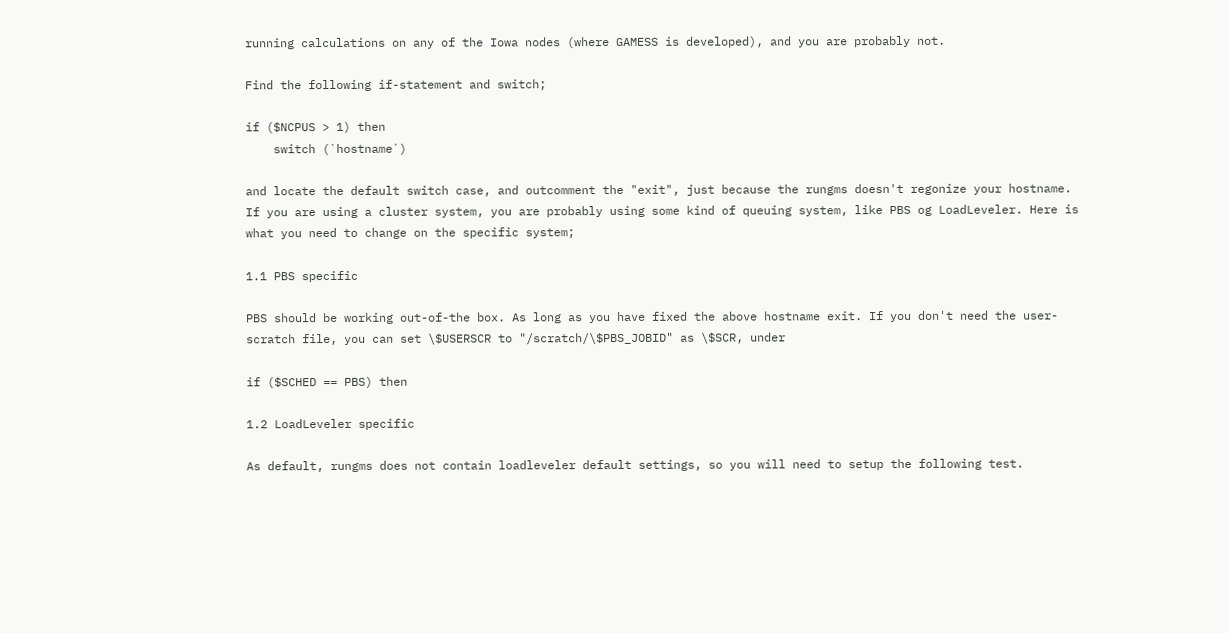running calculations on any of the Iowa nodes (where GAMESS is developed), and you are probably not.

Find the following if-statement and switch;

if ($NCPUS > 1) then
    switch (`hostname`)

and locate the default switch case, and outcomment the "exit", just because the rungms doesn't regonize your hostname. If you are using a cluster system, you are probably using some kind of queuing system, like PBS og LoadLeveler. Here is what you need to change on the specific system;

1.1 PBS specific

PBS should be working out-of-the box. As long as you have fixed the above hostname exit. If you don't need the user-scratch file, you can set \$USERSCR to "/scratch/\$PBS_JOBID" as \$SCR, under

if ($SCHED == PBS) then

1.2 LoadLeveler specific

As default, rungms does not contain loadleveler default settings, so you will need to setup the following test.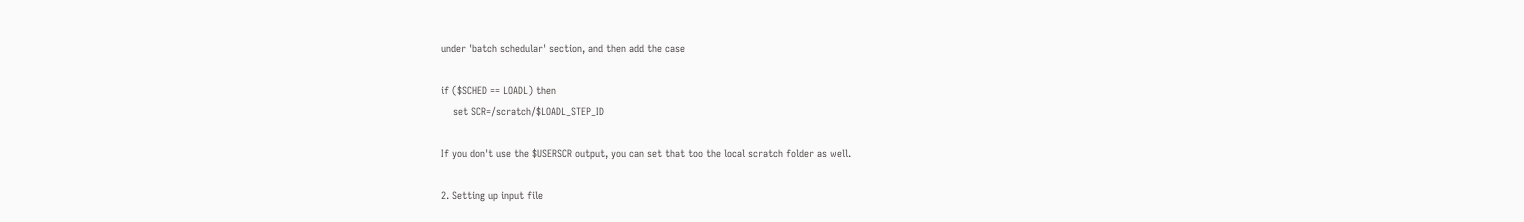under 'batch schedular' section, and then add the case

if ($SCHED == LOADL) then
    set SCR=/scratch/$LOADL_STEP_ID

If you don't use the $USERSCR output, you can set that too the local scratch folder as well.

2. Setting up input file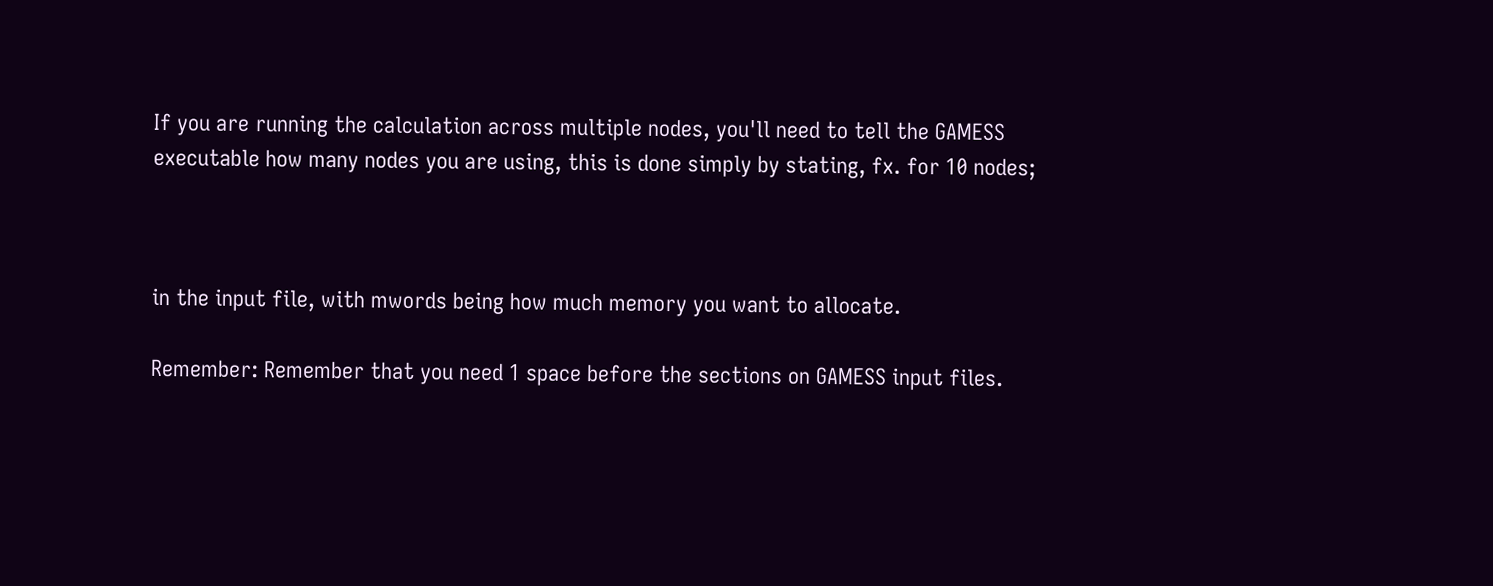If you are running the calculation across multiple nodes, you'll need to tell the GAMESS executable how many nodes you are using, this is done simply by stating, fx. for 10 nodes;



in the input file, with mwords being how much memory you want to allocate.

Remember: Remember that you need 1 space before the sections on GAMESS input files.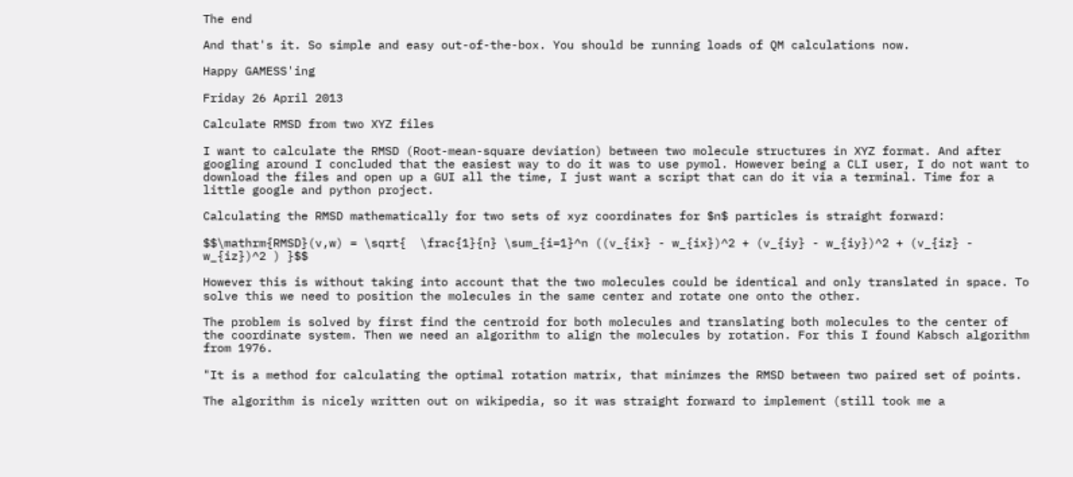The end

And that's it. So simple and easy out-of-the-box. You should be running loads of QM calculations now.

Happy GAMESS'ing

Friday 26 April 2013

Calculate RMSD from two XYZ files

I want to calculate the RMSD (Root-mean-square deviation) between two molecule structures in XYZ format. And after googling around I concluded that the easiest way to do it was to use pymol. However being a CLI user, I do not want to download the files and open up a GUI all the time, I just want a script that can do it via a terminal. Time for a little google and python project.

Calculating the RMSD mathematically for two sets of xyz coordinates for $n$ particles is straight forward:

$$\mathrm{RMSD}(v,w) = \sqrt{  \frac{1}{n} \sum_{i=1}^n ((v_{ix} - w_{ix})^2 + (v_{iy} - w_{iy})^2 + (v_{iz} - w_{iz})^2 ) }$$

However this is without taking into account that the two molecules could be identical and only translated in space. To solve this we need to position the molecules in the same center and rotate one onto the other.

The problem is solved by first find the centroid for both molecules and translating both molecules to the center of the coordinate system. Then we need an algorithm to align the molecules by rotation. For this I found Kabsch algorithm from 1976.

"It is a method for calculating the optimal rotation matrix, that minimzes the RMSD between two paired set of points.

The algorithm is nicely written out on wikipedia, so it was straight forward to implement (still took me a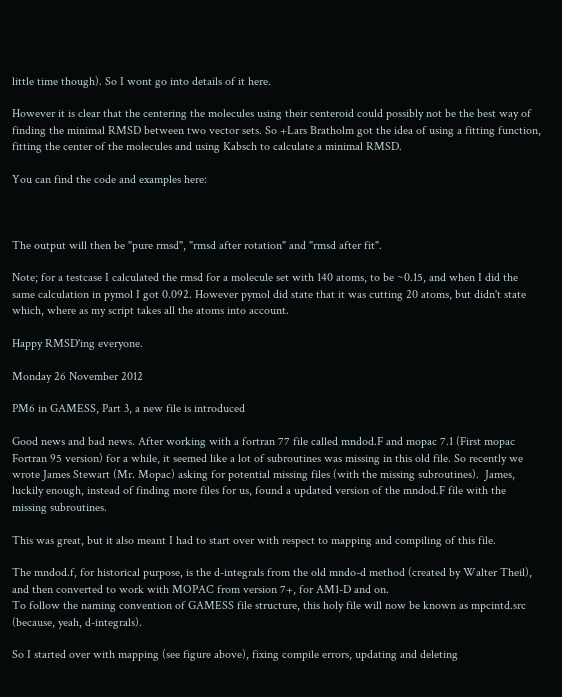little time though). So I wont go into details of it here.

However it is clear that the centering the molecules using their centeroid could possibly not be the best way of finding the minimal RMSD between two vector sets. So +Lars Bratholm got the idea of using a fitting function, fitting the center of the molecules and using Kabsch to calculate a minimal RMSD.

You can find the code and examples here:



The output will then be "pure rmsd", "rmsd after rotation" and "rmsd after fit".

Note; for a testcase I calculated the rmsd for a molecule set with 140 atoms, to be ~0.15, and when I did the same calculation in pymol I got 0.092. However pymol did state that it was cutting 20 atoms, but didn't state which, where as my script takes all the atoms into account.

Happy RMSD'ing everyone.

Monday 26 November 2012

PM6 in GAMESS, Part 3, a new file is introduced

Good news and bad news. After working with a fortran 77 file called mndod.F and mopac 7.1 (First mopac Fortran 95 version) for a while, it seemed like a lot of subroutines was missing in this old file. So recently we wrote James Stewart (Mr. Mopac) asking for potential missing files (with the missing subroutines).  James, luckily enough, instead of finding more files for us, found a updated version of the mndod.F file with the missing subroutines.

This was great, but it also meant I had to start over with respect to mapping and compiling of this file.

The mndod.f, for historical purpose, is the d-integrals from the old mndo-d method (created by Walter Theil), and then converted to work with MOPAC from version 7+, for AM1-D and on.
To follow the naming convention of GAMESS file structure, this holy file will now be known as mpcintd.src (because, yeah, d-integrals).

So I started over with mapping (see figure above), fixing compile errors, updating and deleting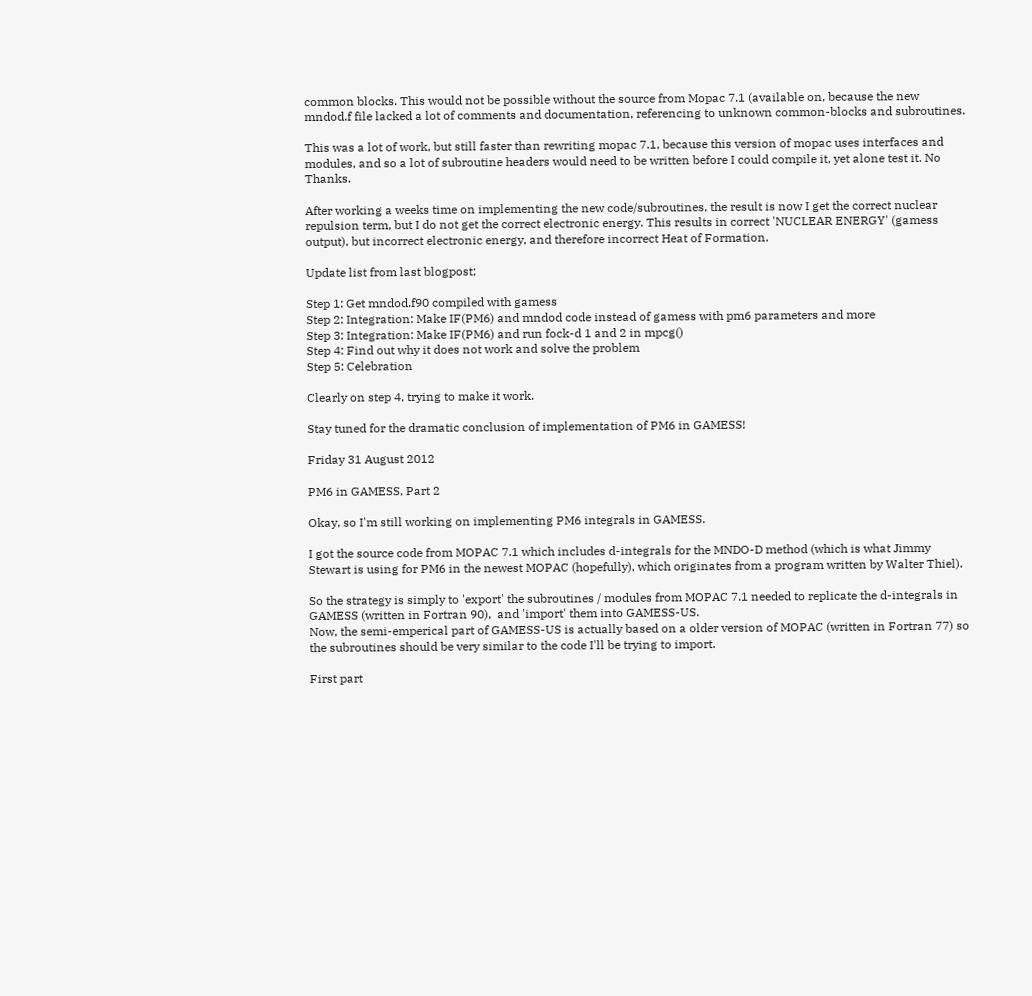common blocks. This would not be possible without the source from Mopac 7.1 (available on, because the new mndod.f file lacked a lot of comments and documentation, referencing to unknown common-blocks and subroutines.

This was a lot of work, but still faster than rewriting mopac 7.1, because this version of mopac uses interfaces and modules, and so a lot of subroutine headers would need to be written before I could compile it, yet alone test it. No Thanks.

After working a weeks time on implementing the new code/subroutines, the result is now I get the correct nuclear repulsion term, but I do not get the correct electronic energy. This results in correct 'NUCLEAR ENERGY' (gamess output), but incorrect electronic energy, and therefore incorrect Heat of Formation.

Update list from last blogpost;

Step 1: Get mndod.f90 compiled with gamess
Step 2: Integration: Make IF(PM6) and mndod code instead of gamess with pm6 parameters and more
Step 3: Integration: Make IF(PM6) and run fock-d 1 and 2 in mpcg()
Step 4: Find out why it does not work and solve the problem
Step 5: Celebration

Clearly on step 4, trying to make it work.

Stay tuned for the dramatic conclusion of implementation of PM6 in GAMESS!

Friday 31 August 2012

PM6 in GAMESS, Part 2

Okay, so I'm still working on implementing PM6 integrals in GAMESS.

I got the source code from MOPAC 7.1 which includes d-integrals for the MNDO-D method (which is what Jimmy Stewart is using for PM6 in the newest MOPAC (hopefully), which originates from a program written by Walter Thiel).

So the strategy is simply to 'export' the subroutines / modules from MOPAC 7.1 needed to replicate the d-integrals in GAMESS (written in Fortran 90),  and 'import' them into GAMESS-US.
Now, the semi-emperical part of GAMESS-US is actually based on a older version of MOPAC (written in Fortran 77) so the subroutines should be very similar to the code I'll be trying to import.

First part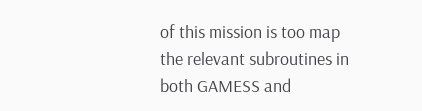of this mission is too map the relevant subroutines in both GAMESS and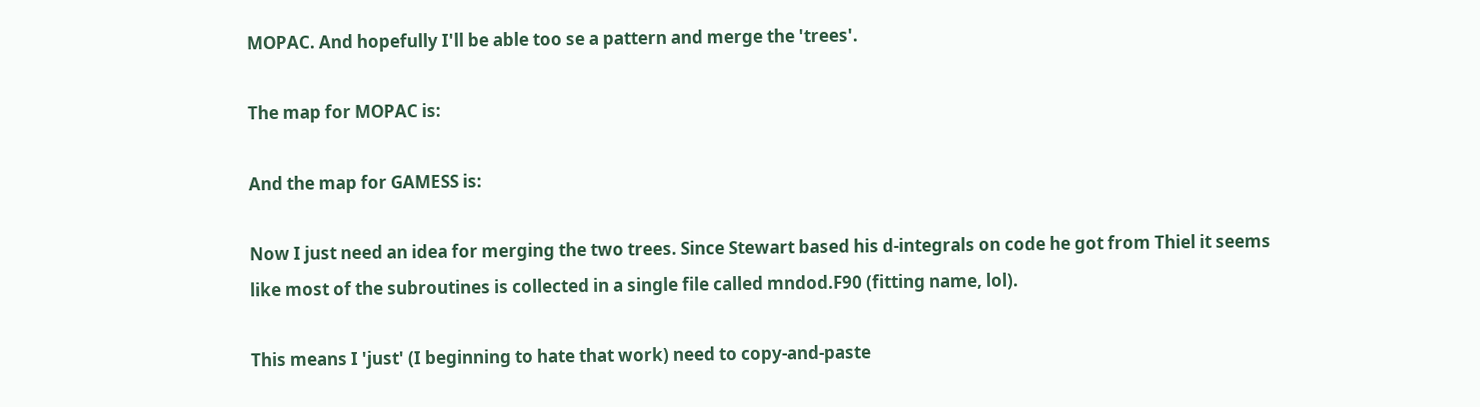MOPAC. And hopefully I'll be able too se a pattern and merge the 'trees'.

The map for MOPAC is:

And the map for GAMESS is:

Now I just need an idea for merging the two trees. Since Stewart based his d-integrals on code he got from Thiel it seems like most of the subroutines is collected in a single file called mndod.F90 (fitting name, lol).

This means I 'just' (I beginning to hate that work) need to copy-and-paste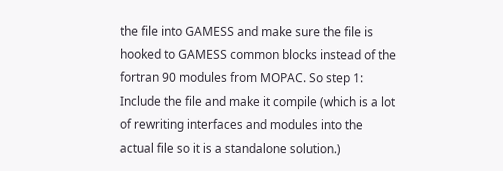the file into GAMESS and make sure the file is hooked to GAMESS common blocks instead of the fortran 90 modules from MOPAC. So step 1: Include the file and make it compile (which is a lot of rewriting interfaces and modules into the actual file so it is a standalone solution.)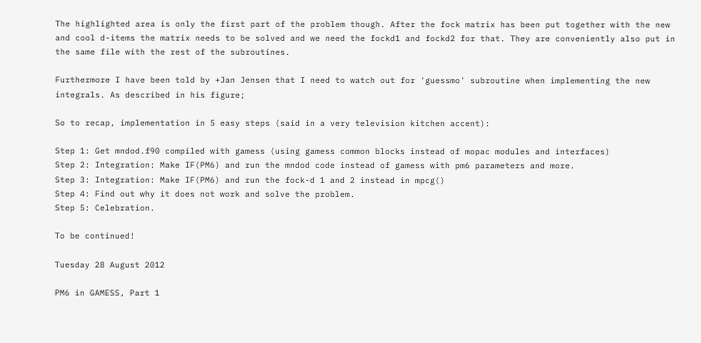The highlighted area is only the first part of the problem though. After the fock matrix has been put together with the new and cool d-items the matrix needs to be solved and we need the fockd1 and fockd2 for that. They are conveniently also put in the same file with the rest of the subroutines.

Furthermore I have been told by +Jan Jensen that I need to watch out for 'guessmo' subroutine when implementing the new integrals. As described in his figure;

So to recap, implementation in 5 easy steps (said in a very television kitchen accent):

Step 1: Get mndod.f90 compiled with gamess (using gamess common blocks instead of mopac modules and interfaces)
Step 2: Integration: Make IF(PM6) and run the mndod code instead of gamess with pm6 parameters and more.
Step 3: Integration: Make IF(PM6) and run the fock-d 1 and 2 instead in mpcg()
Step 4: Find out why it does not work and solve the problem.
Step 5: Celebration.

To be continued!

Tuesday 28 August 2012

PM6 in GAMESS, Part 1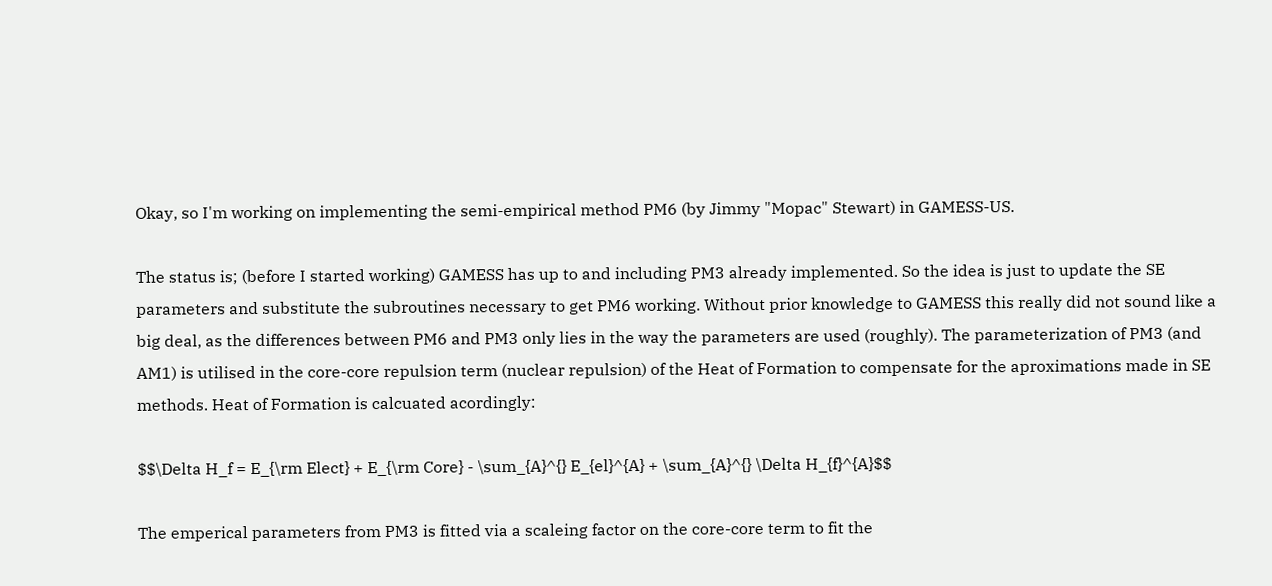Okay, so I'm working on implementing the semi-empirical method PM6 (by Jimmy "Mopac" Stewart) in GAMESS-US.

The status is; (before I started working) GAMESS has up to and including PM3 already implemented. So the idea is just to update the SE parameters and substitute the subroutines necessary to get PM6 working. Without prior knowledge to GAMESS this really did not sound like a big deal, as the differences between PM6 and PM3 only lies in the way the parameters are used (roughly). The parameterization of PM3 (and AM1) is utilised in the core-core repulsion term (nuclear repulsion) of the Heat of Formation to compensate for the aproximations made in SE methods. Heat of Formation is calcuated acordingly:

$$\Delta H_f = E_{\rm Elect} + E_{\rm Core} - \sum_{A}^{} E_{el}^{A} + \sum_{A}^{} \Delta H_{f}^{A}$$

The emperical parameters from PM3 is fitted via a scaleing factor on the core-core term to fit the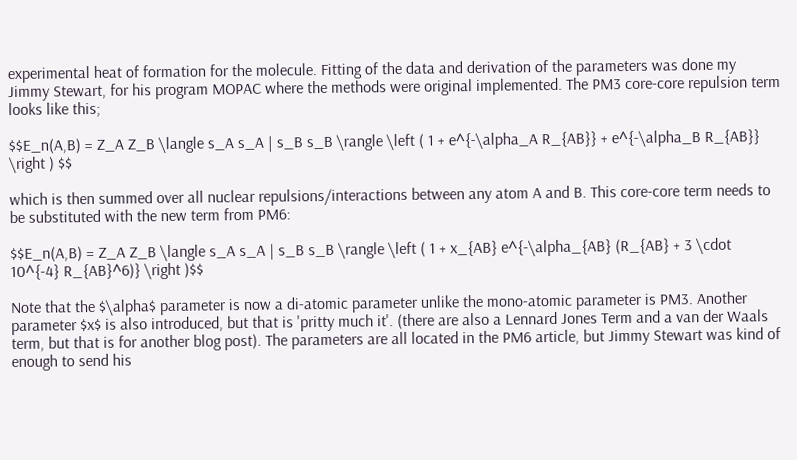experimental heat of formation for the molecule. Fitting of the data and derivation of the parameters was done my Jimmy Stewart, for his program MOPAC where the methods were original implemented. The PM3 core-core repulsion term looks like this;

$$E_n(A,B) = Z_A Z_B \langle s_A s_A | s_B s_B \rangle \left ( 1 + e^{-\alpha_A R_{AB}} + e^{-\alpha_B R_{AB}} \right ) $$

which is then summed over all nuclear repulsions/interactions between any atom A and B. This core-core term needs to be substituted with the new term from PM6:

$$E_n(A,B) = Z_A Z_B \langle s_A s_A | s_B s_B \rangle \left ( 1 + x_{AB} e^{-\alpha_{AB} (R_{AB} + 3 \cdot 10^{-4} R_{AB}^6)} \right )$$

Note that the $\alpha$ parameter is now a di-atomic parameter unlike the mono-atomic parameter is PM3. Another parameter $x$ is also introduced, but that is 'pritty much it'. (there are also a Lennard Jones Term and a van der Waals term, but that is for another blog post). The parameters are all located in the PM6 article, but Jimmy Stewart was kind of enough to send his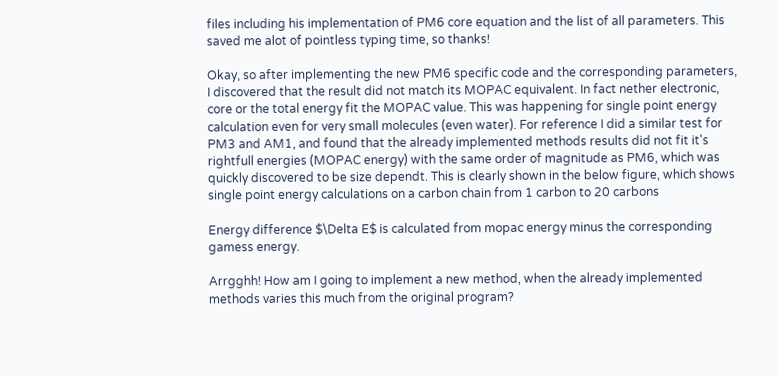files including his implementation of PM6 core equation and the list of all parameters. This saved me alot of pointless typing time, so thanks!

Okay, so after implementing the new PM6 specific code and the corresponding parameters, I discovered that the result did not match its MOPAC equivalent. In fact nether electronic, core or the total energy fit the MOPAC value. This was happening for single point energy calculation even for very small molecules (even water). For reference I did a similar test for PM3 and AM1, and found that the already implemented methods results did not fit it's rightfull energies (MOPAC energy) with the same order of magnitude as PM6, which was quickly discovered to be size dependt. This is clearly shown in the below figure, which shows single point energy calculations on a carbon chain from 1 carbon to 20 carbons

Energy difference $\Delta E$ is calculated from mopac energy minus the corresponding gamess energy.

Arrgghh! How am I going to implement a new method, when the already implemented methods varies this much from the original program?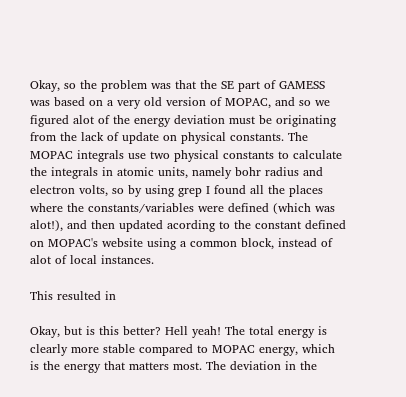Okay, so the problem was that the SE part of GAMESS was based on a very old version of MOPAC, and so we figured alot of the energy deviation must be originating from the lack of update on physical constants. The MOPAC integrals use two physical constants to calculate the integrals in atomic units, namely bohr radius and electron volts, so by using grep I found all the places where the constants/variables were defined (which was alot!), and then updated acording to the constant defined on MOPAC's website using a common block, instead of alot of local instances.

This resulted in

Okay, but is this better? Hell yeah! The total energy is clearly more stable compared to MOPAC energy, which is the energy that matters most. The deviation in the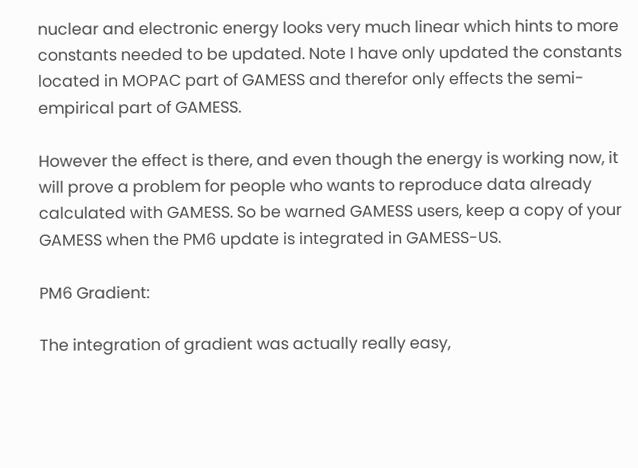nuclear and electronic energy looks very much linear which hints to more constants needed to be updated. Note I have only updated the constants located in MOPAC part of GAMESS and therefor only effects the semi-empirical part of GAMESS.

However the effect is there, and even though the energy is working now, it will prove a problem for people who wants to reproduce data already calculated with GAMESS. So be warned GAMESS users, keep a copy of your GAMESS when the PM6 update is integrated in GAMESS-US.

PM6 Gradient:

The integration of gradient was actually really easy,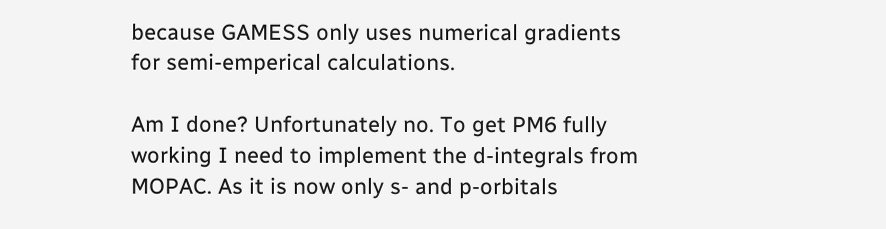because GAMESS only uses numerical gradients for semi-emperical calculations.

Am I done? Unfortunately no. To get PM6 fully working I need to implement the d-integrals from MOPAC. As it is now only s- and p-orbitals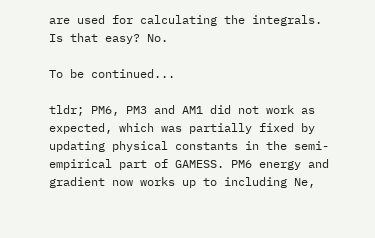are used for calculating the integrals. Is that easy? No.

To be continued...

tldr; PM6, PM3 and AM1 did not work as expected, which was partially fixed by updating physical constants in the semi-empirical part of GAMESS. PM6 energy and gradient now works up to including Ne,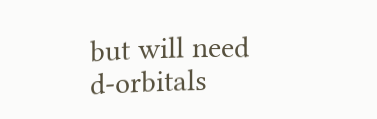but will need d-orbitals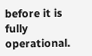before it is fully operational.